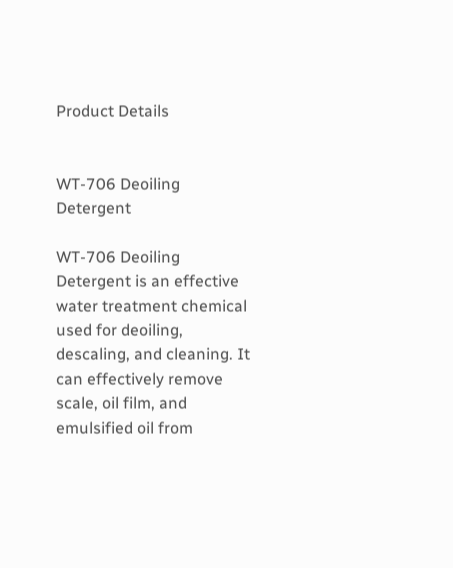Product Details


WT-706 Deoiling Detergent

WT-706 Deoiling Detergent is an effective water treatment chemical used for deoiling, descaling, and cleaning. It can effectively remove scale, oil film, and emulsified oil from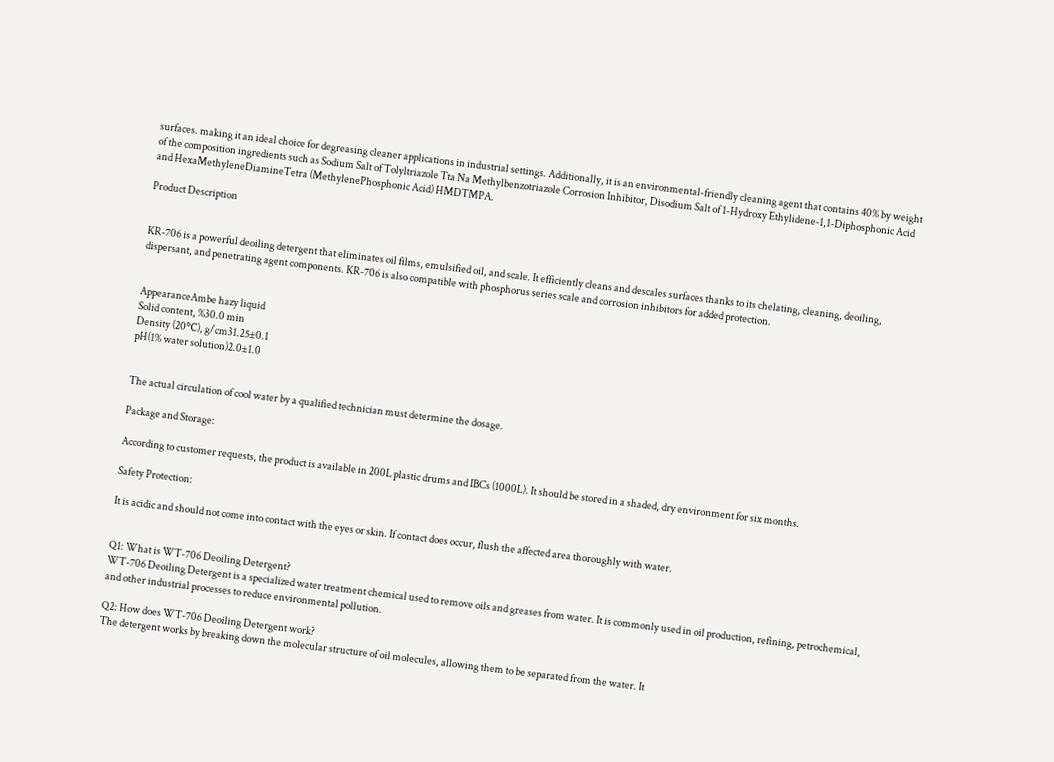surfaces. making it an ideal choice for degreasing cleaner applications in industrial settings. Additionally, it is an environmental-friendly cleaning agent that contains 40% by weight of the composition ingredients such as Sodium Salt of Tolyltriazole Tta Na Methylbenzotriazole Corrosion Inhibitor, Disodium Salt of 1-Hydroxy Ethylidene-1,1-Diphosphonic Acid and HexaMethyleneDiamineTetra (MethylenePhosphonic Acid) HMDTMPA.

Product Description


KR-706 is a powerful deoiling detergent that eliminates oil films, emulsified oil, and scale. It efficiently cleans and descales surfaces thanks to its chelating, cleaning, deoiling, dispersant, and penetrating agent components. KR-706 is also compatible with phosphorus series scale and corrosion inhibitors for added protection.


AppearanceAmbe hazy liquid
Solid content, %30.0 min
Density (20℃), g/cm31.25±0.1
pH(1% water solution)2.0±1.0


The actual circulation of cool water by a qualified technician must determine the dosage.

Package and Storage:

According to customer requests, the product is available in 200L plastic drums and IBCs (1000L). It should be stored in a shaded, dry environment for six months.

Safety Protection:

It is acidic and should not come into contact with the eyes or skin. If contact does occur, flush the affected area thoroughly with water.


Q1: What is WT-706 Deoiling Detergent?
WT-706 Deoiling Detergent is a specialized water treatment chemical used to remove oils and greases from water. It is commonly used in oil production, refining, petrochemical, and other industrial processes to reduce environmental pollution.

Q2: How does WT-706 Deoiling Detergent work?
The detergent works by breaking down the molecular structure of oil molecules, allowing them to be separated from the water. It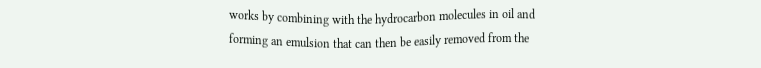works by combining with the hydrocarbon molecules in oil and forming an emulsion that can then be easily removed from the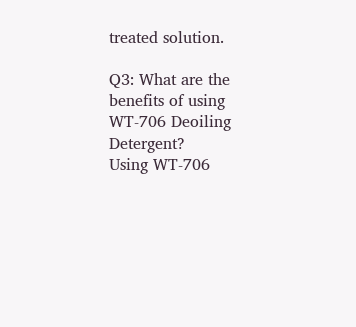treated solution.

Q3: What are the benefits of using WT-706 Deoiling Detergent?
Using WT-706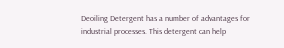Deoiling Detergent has a number of advantages for industrial processes. This detergent can help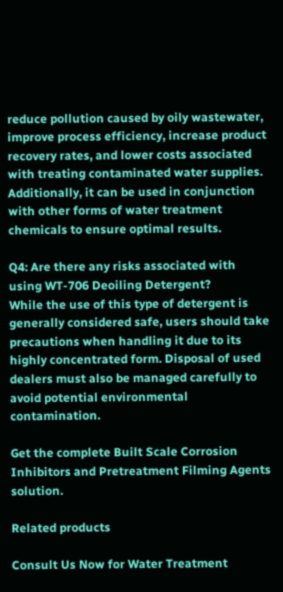reduce pollution caused by oily wastewater, improve process efficiency, increase product recovery rates, and lower costs associated with treating contaminated water supplies. Additionally, it can be used in conjunction with other forms of water treatment chemicals to ensure optimal results.

Q4: Are there any risks associated with using WT-706 Deoiling Detergent?
While the use of this type of detergent is generally considered safe, users should take precautions when handling it due to its highly concentrated form. Disposal of used dealers must also be managed carefully to avoid potential environmental contamination.

Get the complete Built Scale Corrosion Inhibitors and Pretreatment Filming Agents solution.

Related products

Consult Us Now for Water Treatment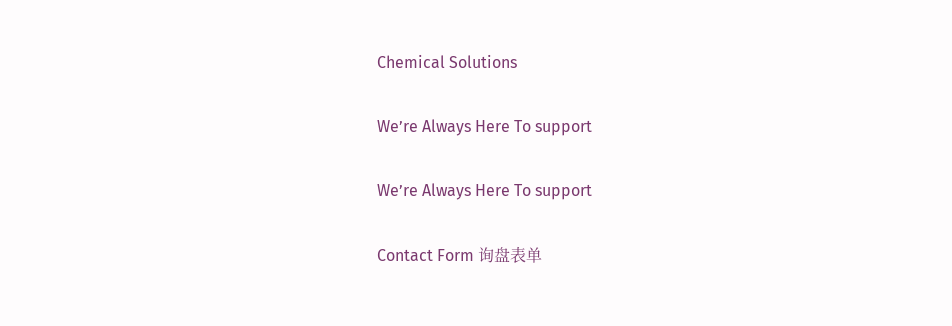Chemical Solutions

We’re Always Here To support

We’re Always Here To support

Contact Form 询盘表单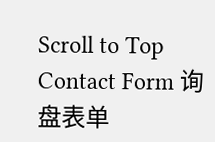Scroll to Top
Contact Form 询盘表单